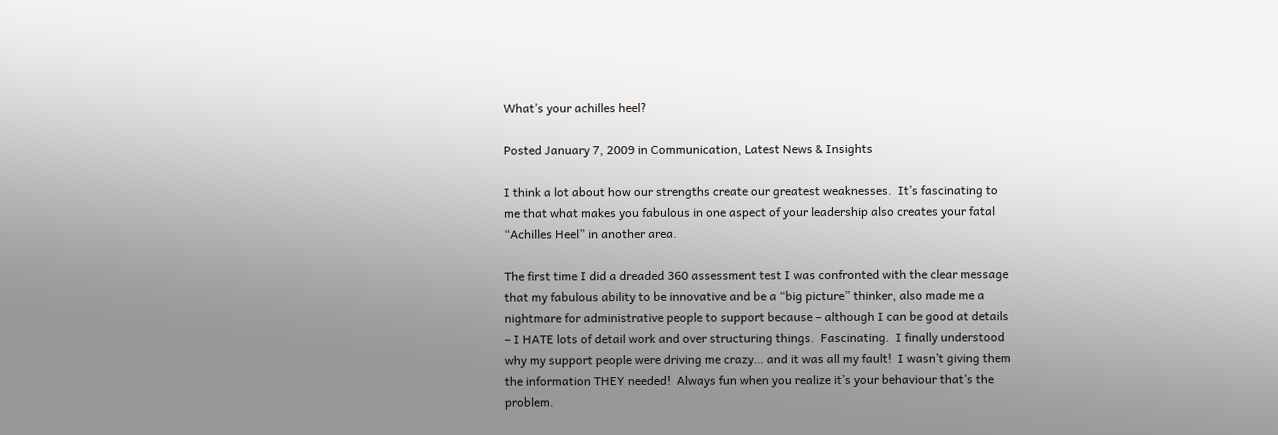What’s your achilles heel?

Posted January 7, 2009 in Communication, Latest News & Insights

I think a lot about how our strengths create our greatest weaknesses.  It’s fascinating to me that what makes you fabulous in one aspect of your leadership also creates your fatal “Achilles Heel” in another area.

The first time I did a dreaded 360 assessment test I was confronted with the clear message that my fabulous ability to be innovative and be a “big picture” thinker, also made me a nightmare for administrative people to support because – although I can be good at details – I HATE lots of detail work and over structuring things.  Fascinating.  I finally understood why my support people were driving me crazy… and it was all my fault!  I wasn’t giving them the information THEY needed!  Always fun when you realize it’s your behaviour that’s the problem.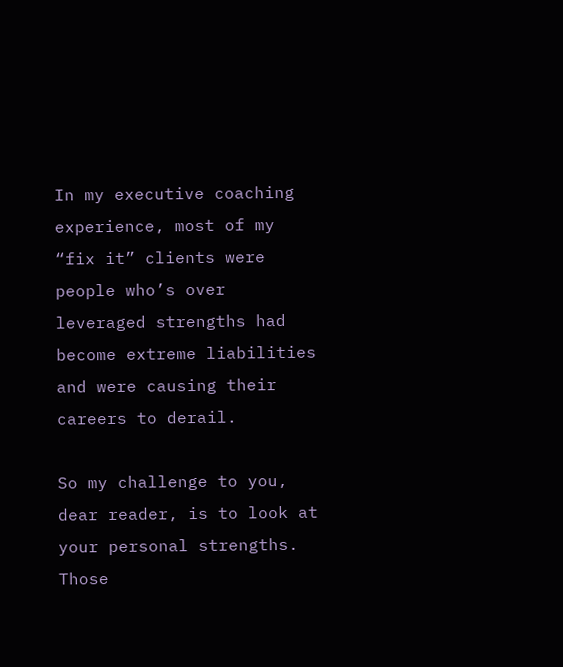In my executive coaching experience, most of my “fix it” clients were people who’s over leveraged strengths had become extreme liabilities and were causing their careers to derail.

So my challenge to you, dear reader, is to look at your personal strengths.  Those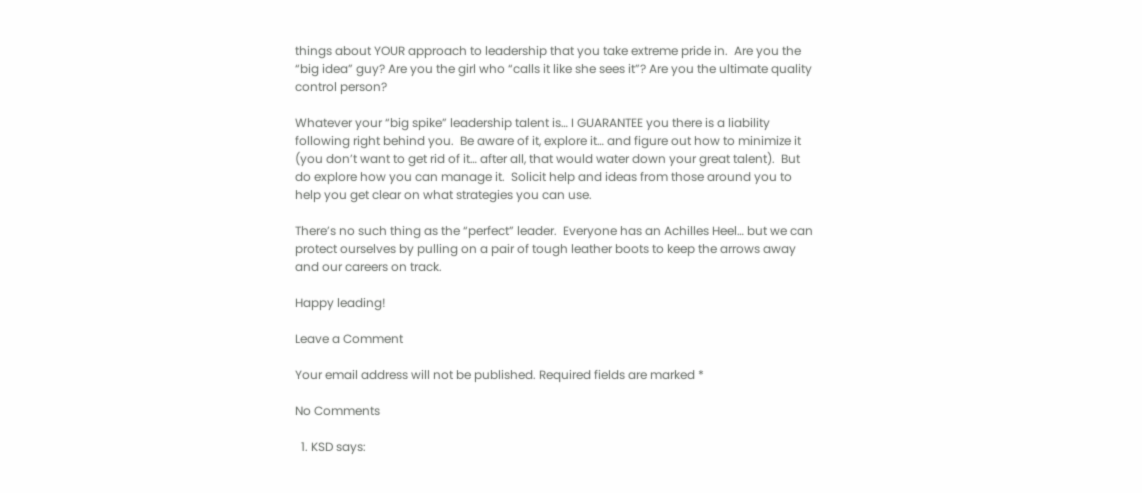things about YOUR approach to leadership that you take extreme pride in.  Are you the “big idea” guy? Are you the girl who “calls it like she sees it”? Are you the ultimate quality control person?

Whatever your “big spike” leadership talent is… I GUARANTEE you there is a liability following right behind you.  Be aware of it, explore it… and figure out how to minimize it (you don’t want to get rid of it… after all, that would water down your great talent).  But do explore how you can manage it.  Solicit help and ideas from those around you to help you get clear on what strategies you can use.

There’s no such thing as the “perfect” leader.  Everyone has an Achilles Heel… but we can protect ourselves by pulling on a pair of tough leather boots to keep the arrows away and our careers on track.

Happy leading!

Leave a Comment

Your email address will not be published. Required fields are marked *

No Comments

  1. KSD says: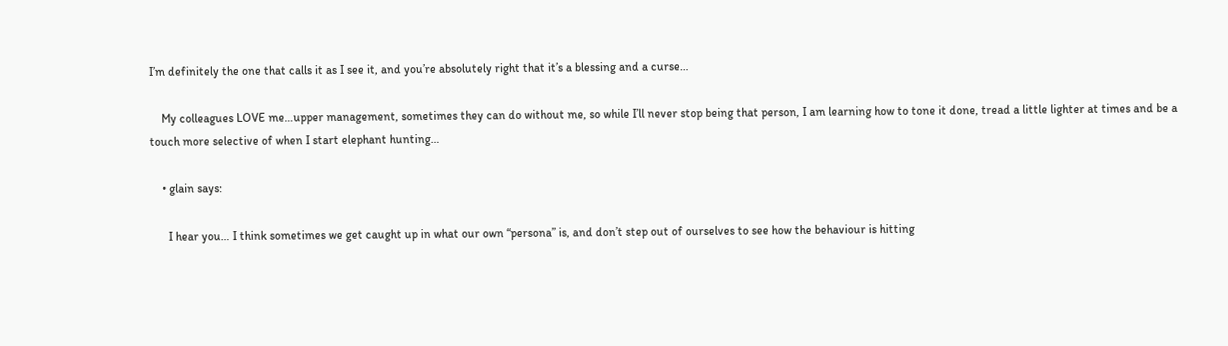I’m definitely the one that calls it as I see it, and you’re absolutely right that it’s a blessing and a curse…

    My colleagues LOVE me…upper management, sometimes they can do without me, so while I’ll never stop being that person, I am learning how to tone it done, tread a little lighter at times and be a touch more selective of when I start elephant hunting…

    • glain says:

      I hear you… I think sometimes we get caught up in what our own “persona” is, and don’t step out of ourselves to see how the behaviour is hitting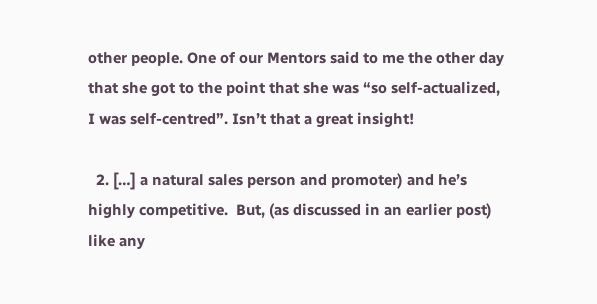other people. One of our Mentors said to me the other day that she got to the point that she was “so self-actualized, I was self-centred”. Isn’t that a great insight!

  2. […] a natural sales person and promoter) and he’s highly competitive.  But, (as discussed in an earlier post) like any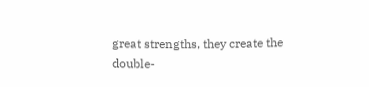great strengths, they create the double-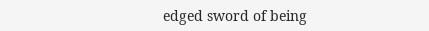edged sword of being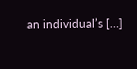an individual’s […]